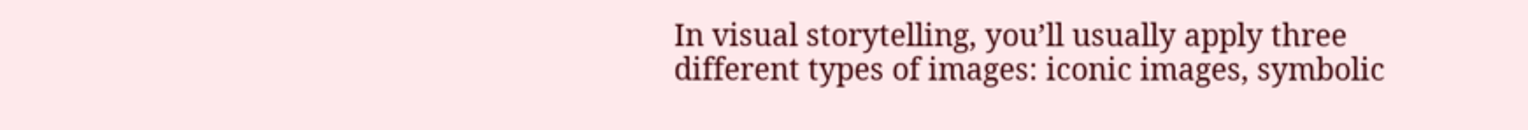In visual storytelling, you’ll usually apply three different types of images: iconic images, symbolic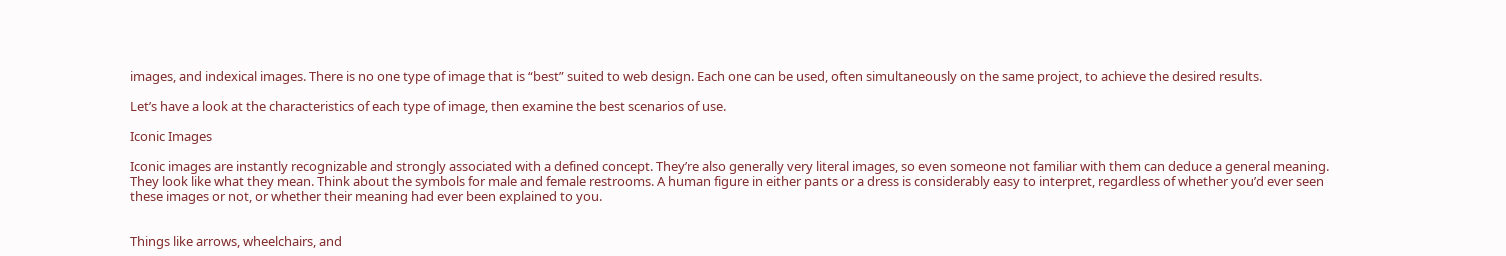images, and indexical images. There is no one type of image that is “best” suited to web design. Each one can be used, often simultaneously on the same project, to achieve the desired results.

Let’s have a look at the characteristics of each type of image, then examine the best scenarios of use.

Iconic Images

Iconic images are instantly recognizable and strongly associated with a defined concept. They’re also generally very literal images, so even someone not familiar with them can deduce a general meaning. They look like what they mean. Think about the symbols for male and female restrooms. A human figure in either pants or a dress is considerably easy to interpret, regardless of whether you’d ever seen these images or not, or whether their meaning had ever been explained to you.


Things like arrows, wheelchairs, and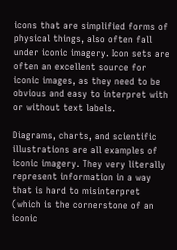icons that are simplified forms of physical things, also often fall under iconic imagery. Icon sets are often an excellent source for iconic images, as they need to be obvious and easy to interpret with or without text labels.

Diagrams, charts, and scientific illustrations are all examples of iconic imagery. They very literally represent information in a way that is hard to misinterpret (which is the cornerstone of an iconic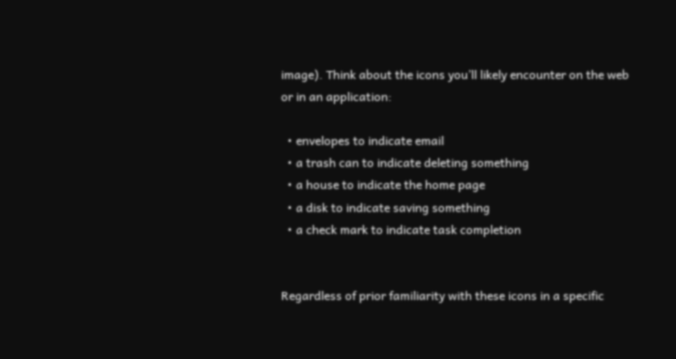image). Think about the icons you’ll likely encounter on the web or in an application:

  • envelopes to indicate email
  • a trash can to indicate deleting something
  • a house to indicate the home page
  • a disk to indicate saving something
  • a check mark to indicate task completion


Regardless of prior familiarity with these icons in a specific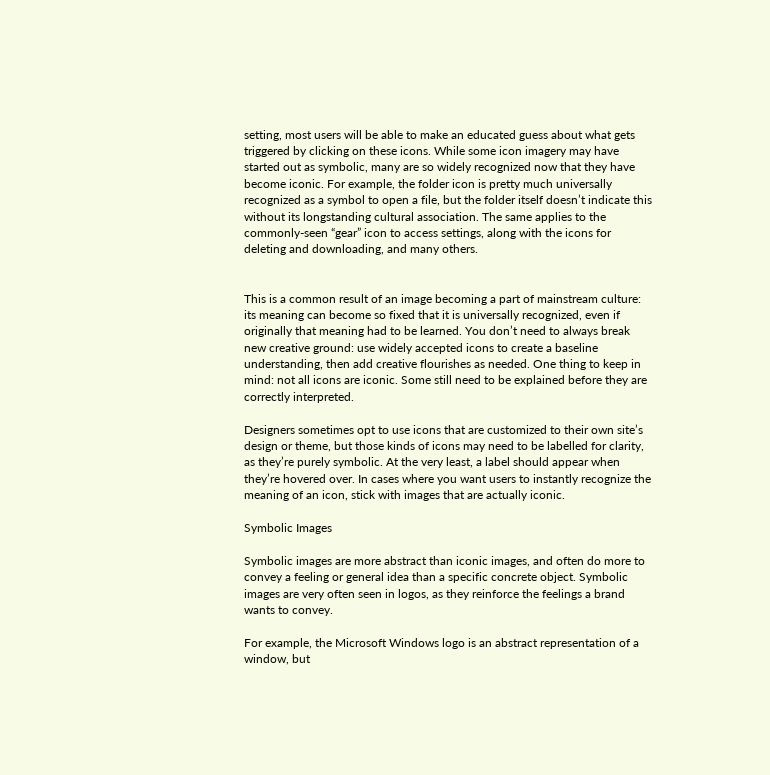setting, most users will be able to make an educated guess about what gets triggered by clicking on these icons. While some icon imagery may have started out as symbolic, many are so widely recognized now that they have become iconic. For example, the folder icon is pretty much universally recognized as a symbol to open a file, but the folder itself doesn’t indicate this without its longstanding cultural association. The same applies to the commonly-seen “gear” icon to access settings, along with the icons for deleting and downloading, and many others.


This is a common result of an image becoming a part of mainstream culture: its meaning can become so fixed that it is universally recognized, even if originally that meaning had to be learned. You don’t need to always break new creative ground: use widely accepted icons to create a baseline understanding, then add creative flourishes as needed. One thing to keep in mind: not all icons are iconic. Some still need to be explained before they are correctly interpreted.

Designers sometimes opt to use icons that are customized to their own site’s design or theme, but those kinds of icons may need to be labelled for clarity, as they’re purely symbolic. At the very least, a label should appear when they’re hovered over. In cases where you want users to instantly recognize the meaning of an icon, stick with images that are actually iconic.

Symbolic Images

Symbolic images are more abstract than iconic images, and often do more to convey a feeling or general idea than a specific concrete object. Symbolic images are very often seen in logos, as they reinforce the feelings a brand wants to convey.

For example, the Microsoft Windows logo is an abstract representation of a window, but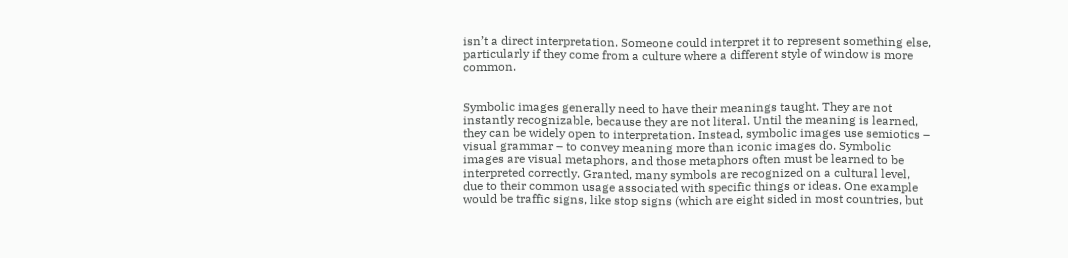isn’t a direct interpretation. Someone could interpret it to represent something else, particularly if they come from a culture where a different style of window is more common.


Symbolic images generally need to have their meanings taught. They are not instantly recognizable, because they are not literal. Until the meaning is learned, they can be widely open to interpretation. Instead, symbolic images use semiotics – visual grammar – to convey meaning more than iconic images do. Symbolic images are visual metaphors, and those metaphors often must be learned to be interpreted correctly. Granted, many symbols are recognized on a cultural level, due to their common usage associated with specific things or ideas. One example would be traffic signs, like stop signs (which are eight sided in most countries, but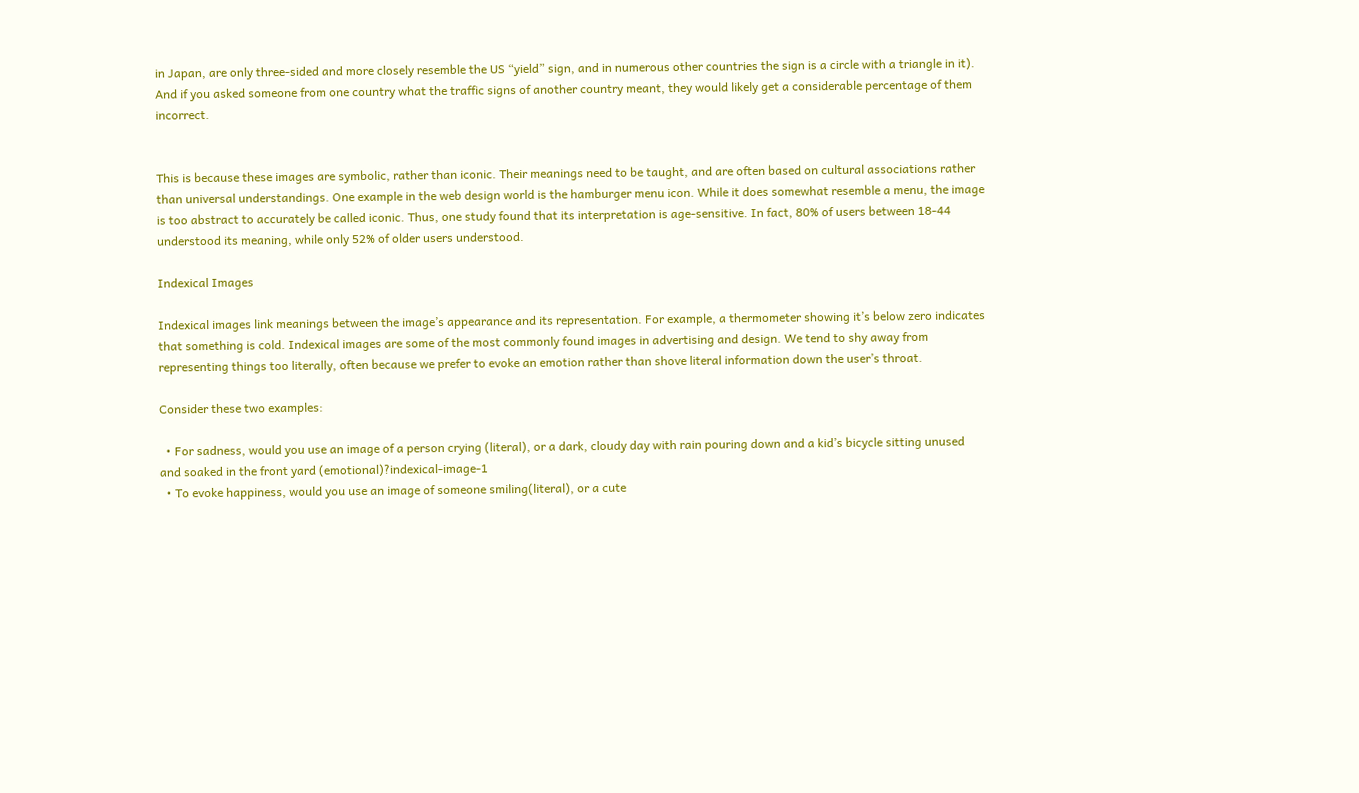in Japan, are only three-sided and more closely resemble the US “yield” sign, and in numerous other countries the sign is a circle with a triangle in it). And if you asked someone from one country what the traffic signs of another country meant, they would likely get a considerable percentage of them incorrect.


This is because these images are symbolic, rather than iconic. Their meanings need to be taught, and are often based on cultural associations rather than universal understandings. One example in the web design world is the hamburger menu icon. While it does somewhat resemble a menu, the image is too abstract to accurately be called iconic. Thus, one study found that its interpretation is age-sensitive. In fact, 80% of users between 18-44 understood its meaning, while only 52% of older users understood.

Indexical Images

Indexical images link meanings between the image’s appearance and its representation. For example, a thermometer showing it’s below zero indicates that something is cold. Indexical images are some of the most commonly found images in advertising and design. We tend to shy away from representing things too literally, often because we prefer to evoke an emotion rather than shove literal information down the user’s throat.

Consider these two examples:

  • For sadness, would you use an image of a person crying (literal), or a dark, cloudy day with rain pouring down and a kid’s bicycle sitting unused and soaked in the front yard (emotional)?indexical-image-1
  • To evoke happiness, would you use an image of someone smiling(literal), or a cute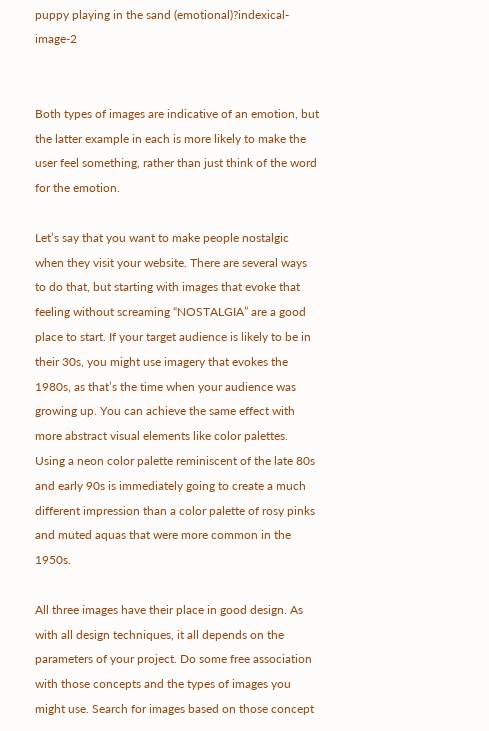puppy playing in the sand (emotional)?indexical-image-2


Both types of images are indicative of an emotion, but the latter example in each is more likely to make the user feel something, rather than just think of the word for the emotion.

Let’s say that you want to make people nostalgic when they visit your website. There are several ways to do that, but starting with images that evoke that feeling without screaming “NOSTALGIA” are a good place to start. If your target audience is likely to be in their 30s, you might use imagery that evokes the 1980s, as that’s the time when your audience was growing up. You can achieve the same effect with more abstract visual elements like color palettes. Using a neon color palette reminiscent of the late 80s and early 90s is immediately going to create a much different impression than a color palette of rosy pinks and muted aquas that were more common in the 1950s.

All three images have their place in good design. As with all design techniques, it all depends on the parameters of your project. Do some free association with those concepts and the types of images you might use. Search for images based on those concept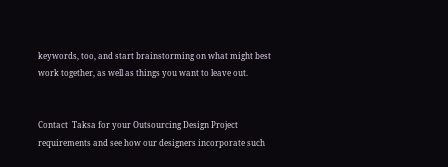keywords, too, and start brainstorming on what might best work together, as well as things you want to leave out.


Contact  Taksa for your Outsourcing Design Project requirements and see how our designers incorporate such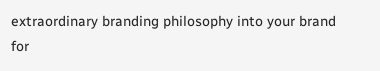extraordinary branding philosophy into your brand for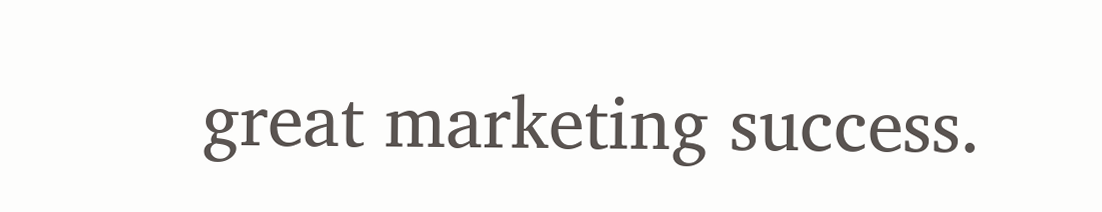great marketing success.